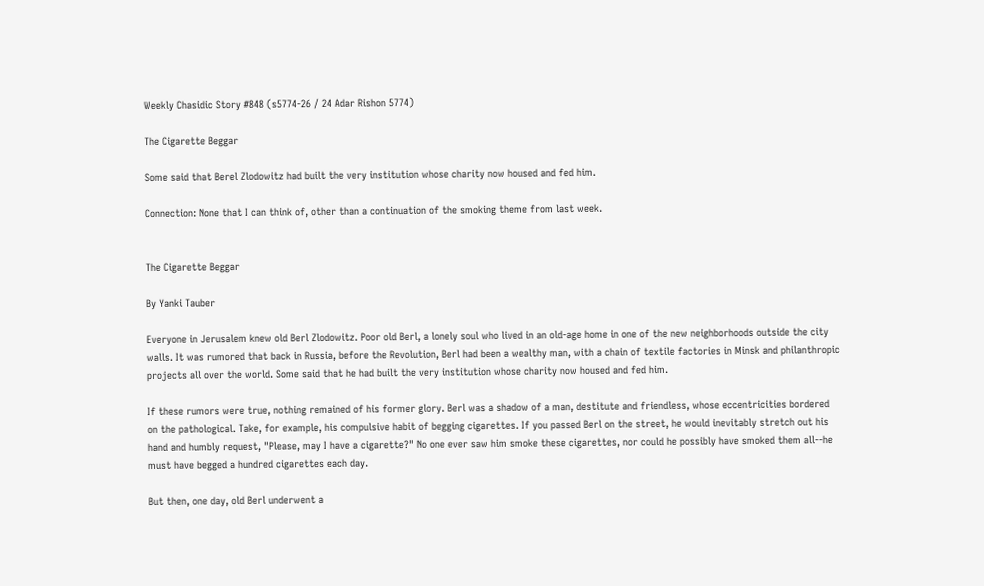Weekly Chasidic Story #848 (s5774-26 / 24 Adar Rishon 5774)

The Cigarette Beggar

Some said that Berel Zlodowitz had built the very institution whose charity now housed and fed him.

Connection: None that I can think of, other than a continuation of the smoking theme from last week.


The Cigarette Beggar

By Yanki Tauber

Everyone in Jerusalem knew old Berl Zlodowitz. Poor old Berl, a lonely soul who lived in an old-age home in one of the new neighborhoods outside the city walls. It was rumored that back in Russia, before the Revolution, Berl had been a wealthy man, with a chain of textile factories in Minsk and philanthropic projects all over the world. Some said that he had built the very institution whose charity now housed and fed him.

If these rumors were true, nothing remained of his former glory. Berl was a shadow of a man, destitute and friendless, whose eccentricities bordered on the pathological. Take, for example, his compulsive habit of begging cigarettes. If you passed Berl on the street, he would inevitably stretch out his hand and humbly request, "Please, may I have a cigarette?" No one ever saw him smoke these cigarettes, nor could he possibly have smoked them all--he must have begged a hundred cigarettes each day.

But then, one day, old Berl underwent a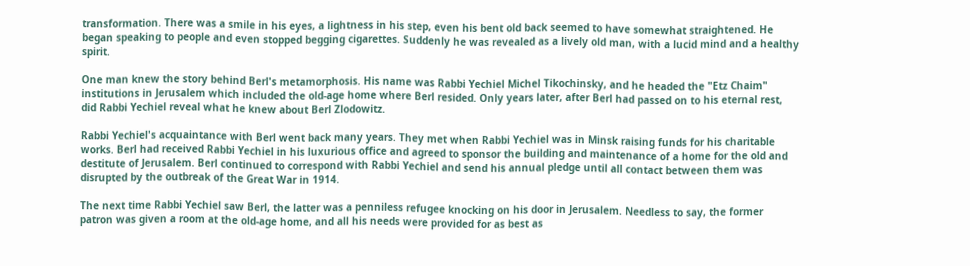transformation. There was a smile in his eyes, a lightness in his step, even his bent old back seemed to have somewhat straightened. He began speaking to people and even stopped begging cigarettes. Suddenly he was revealed as a lively old man, with a lucid mind and a healthy spirit.

One man knew the story behind Berl's metamorphosis. His name was Rabbi Yechiel Michel Tikochinsky, and he headed the "Etz Chaim" institutions in Jerusalem which included the old-age home where Berl resided. Only years later, after Berl had passed on to his eternal rest, did Rabbi Yechiel reveal what he knew about Berl Zlodowitz.

Rabbi Yechiel's acquaintance with Berl went back many years. They met when Rabbi Yechiel was in Minsk raising funds for his charitable works. Berl had received Rabbi Yechiel in his luxurious office and agreed to sponsor the building and maintenance of a home for the old and destitute of Jerusalem. Berl continued to correspond with Rabbi Yechiel and send his annual pledge until all contact between them was disrupted by the outbreak of the Great War in 1914.

The next time Rabbi Yechiel saw Berl, the latter was a penniless refugee knocking on his door in Jerusalem. Needless to say, the former patron was given a room at the old-age home, and all his needs were provided for as best as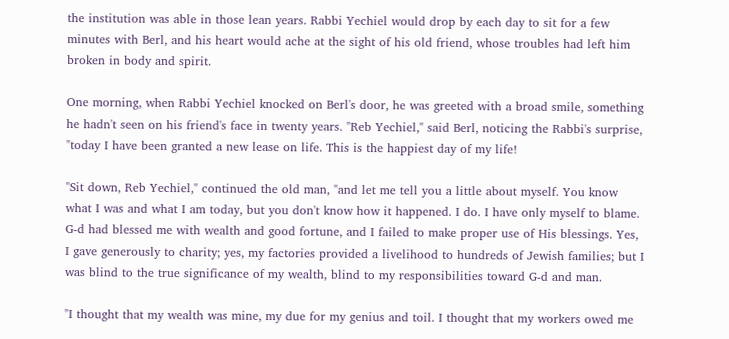the institution was able in those lean years. Rabbi Yechiel would drop by each day to sit for a few minutes with Berl, and his heart would ache at the sight of his old friend, whose troubles had left him broken in body and spirit.

One morning, when Rabbi Yechiel knocked on Berl's door, he was greeted with a broad smile, something he hadn't seen on his friend's face in twenty years. "Reb Yechiel," said Berl, noticing the Rabbi's surprise, "today I have been granted a new lease on life. This is the happiest day of my life!

"Sit down, Reb Yechiel," continued the old man, "and let me tell you a little about myself. You know what I was and what I am today, but you don't know how it happened. I do. I have only myself to blame. G-d had blessed me with wealth and good fortune, and I failed to make proper use of His blessings. Yes, I gave generously to charity; yes, my factories provided a livelihood to hundreds of Jewish families; but I was blind to the true significance of my wealth, blind to my responsibilities toward G-d and man.

"I thought that my wealth was mine, my due for my genius and toil. I thought that my workers owed me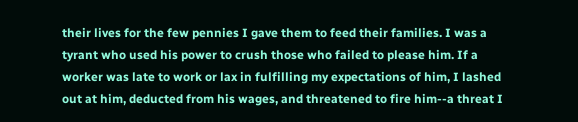their lives for the few pennies I gave them to feed their families. I was a tyrant who used his power to crush those who failed to please him. If a worker was late to work or lax in fulfilling my expectations of him, I lashed out at him, deducted from his wages, and threatened to fire him--a threat I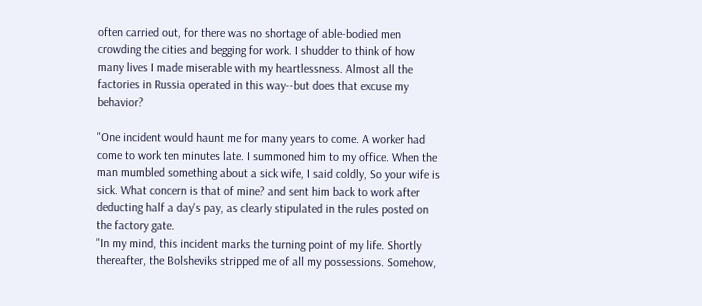often carried out, for there was no shortage of able-bodied men crowding the cities and begging for work. I shudder to think of how many lives I made miserable with my heartlessness. Almost all the factories in Russia operated in this way--but does that excuse my behavior?

"One incident would haunt me for many years to come. A worker had come to work ten minutes late. I summoned him to my office. When the man mumbled something about a sick wife, I said coldly, So your wife is sick. What concern is that of mine? and sent him back to work after deducting half a day's pay, as clearly stipulated in the rules posted on the factory gate.
"In my mind, this incident marks the turning point of my life. Shortly thereafter, the Bolsheviks stripped me of all my possessions. Somehow,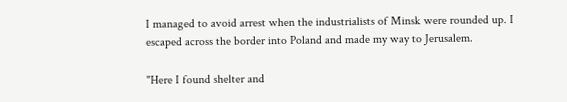I managed to avoid arrest when the industrialists of Minsk were rounded up. I escaped across the border into Poland and made my way to Jerusalem.

"Here I found shelter and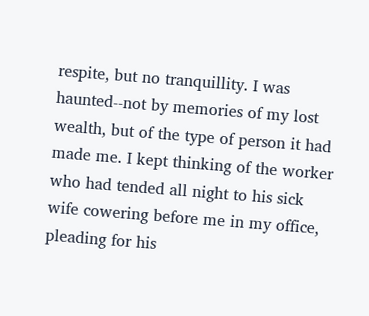respite, but no tranquillity. I was haunted--not by memories of my lost wealth, but of the type of person it had made me. I kept thinking of the worker who had tended all night to his sick wife cowering before me in my office, pleading for his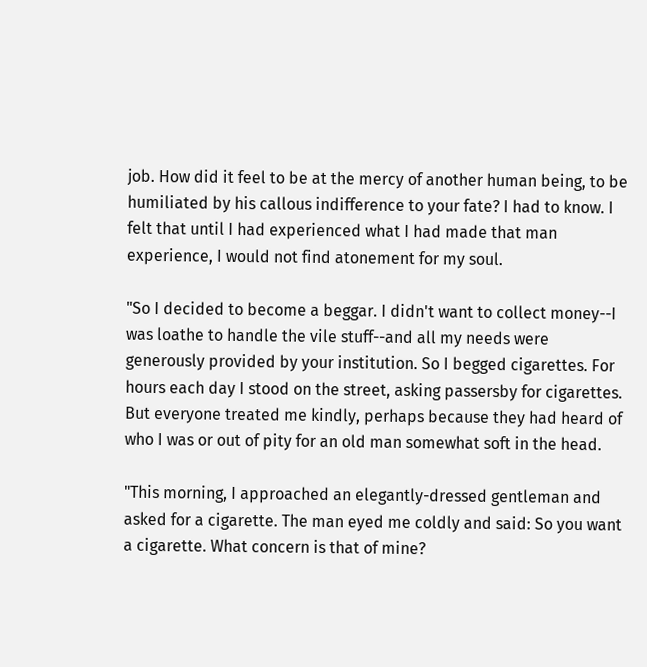job. How did it feel to be at the mercy of another human being, to be humiliated by his callous indifference to your fate? I had to know. I felt that until I had experienced what I had made that man experience, I would not find atonement for my soul.

"So I decided to become a beggar. I didn't want to collect money--I was loathe to handle the vile stuff--and all my needs were generously provided by your institution. So I begged cigarettes. For hours each day I stood on the street, asking passersby for cigarettes. But everyone treated me kindly, perhaps because they had heard of who I was or out of pity for an old man somewhat soft in the head.

"This morning, I approached an elegantly-dressed gentleman and asked for a cigarette. The man eyed me coldly and said: So you want a cigarette. What concern is that of mine?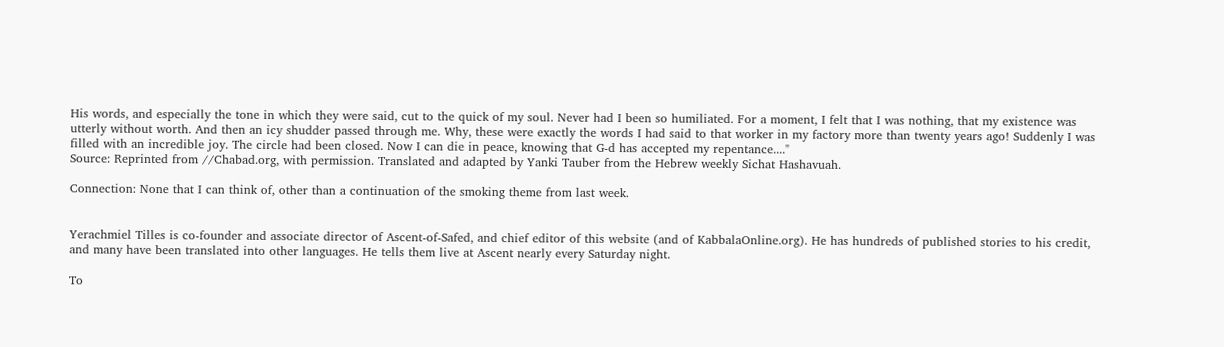His words, and especially the tone in which they were said, cut to the quick of my soul. Never had I been so humiliated. For a moment, I felt that I was nothing, that my existence was utterly without worth. And then an icy shudder passed through me. Why, these were exactly the words I had said to that worker in my factory more than twenty years ago! Suddenly I was filled with an incredible joy. The circle had been closed. Now I can die in peace, knowing that G-d has accepted my repentance...."
Source: Reprinted from //Chabad.org, with permission. Translated and adapted by Yanki Tauber from the Hebrew weekly Sichat Hashavuah.

Connection: None that I can think of, other than a continuation of the smoking theme from last week.


Yerachmiel Tilles is co-founder and associate director of Ascent-of-Safed, and chief editor of this website (and of KabbalaOnline.org). He has hundreds of published stories to his credit, and many have been translated into other languages. He tells them live at Ascent nearly every Saturday night.

To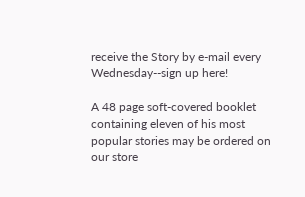receive the Story by e-mail every Wednesday--sign up here!

A 48 page soft-covered booklet containing eleven of his most popular stories may be ordered on our store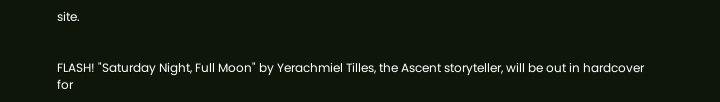site.


FLASH! "Saturday Night, Full Moon" by Yerachmiel Tilles, the Ascent storyteller, will be out in hardcover for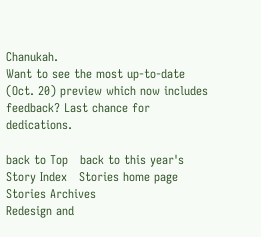Chanukah.
Want to see the most up-to-date (Oct. 20) preview which now includes feedback? Last chance for dedications.

back to Top   back to this year's Story Index   Stories home page   Stories Archives
Redesign and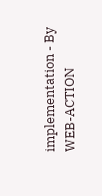implementation - By WEB-ACTION